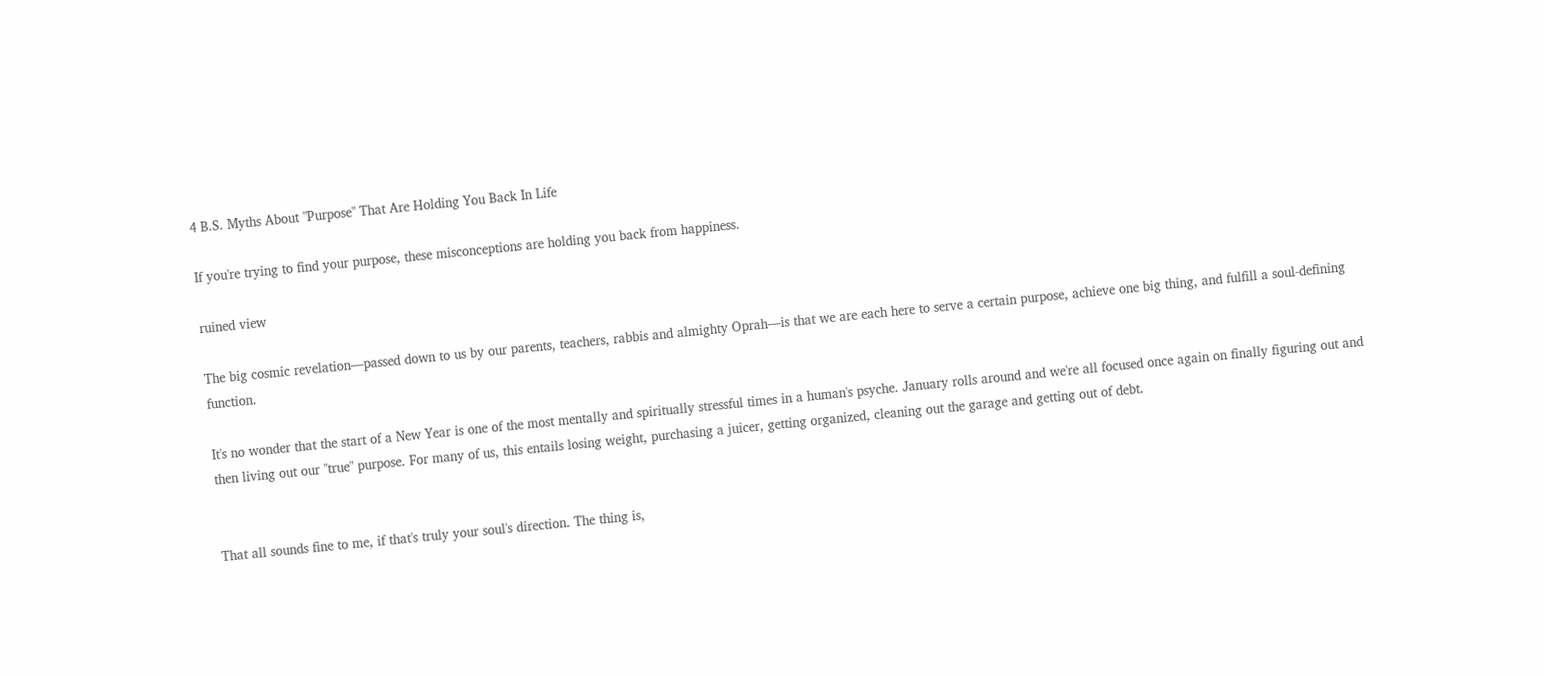4 B.S. Myths About "Purpose" That Are Holding You Back In Life

If you're trying to find your purpose, these misconceptions are holding you back from happiness.

ruined view

The big cosmic revelation—passed down to us by our parents, teachers, rabbis and almighty Oprah—is that we are each here to serve a certain purpose, achieve one big thing, and fulfill a soul-defining function.

It's no wonder that the start of a New Year is one of the most mentally and spiritually stressful times in a human's psyche. January rolls around and we're all focused once again on finally figuring out and then living out our "true" purpose. For many of us, this entails losing weight, purchasing a juicer, getting organized, cleaning out the garage and getting out of debt.


That all sounds fine to me, if that's truly your soul's direction. The thing is,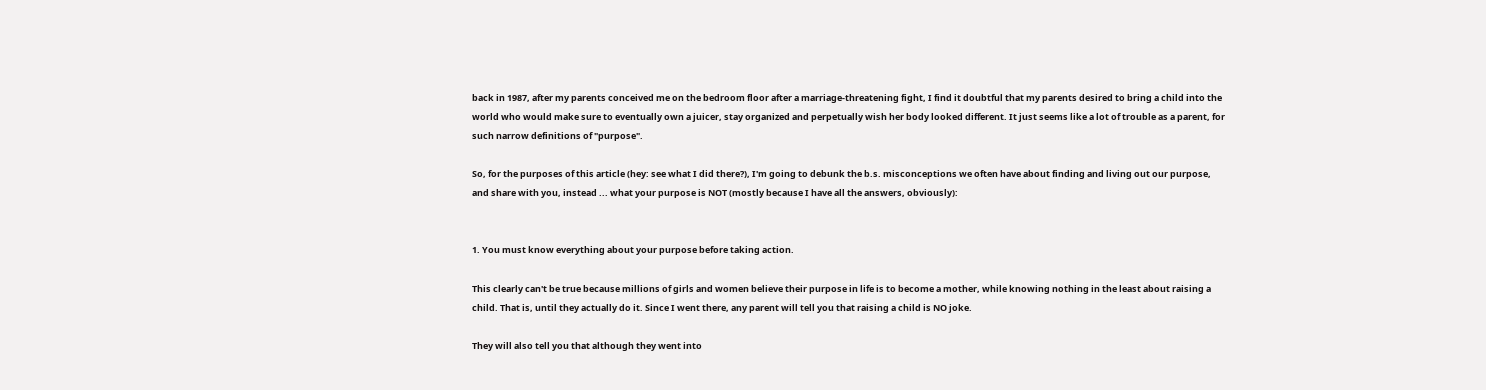back in 1987, after my parents conceived me on the bedroom floor after a marriage-threatening fight, I find it doubtful that my parents desired to bring a child into the world who would make sure to eventually own a juicer, stay organized and perpetually wish her body looked different. It just seems like a lot of trouble as a parent, for such narrow definitions of "purpose".

So, for the purposes of this article (hey: see what I did there?), I'm going to debunk the b.s. misconceptions we often have about finding and living out our purpose, and share with you, instead ... what your purpose is NOT (mostly because I have all the answers, obviously):


1. You must know everything about your purpose before taking action.

This clearly can't be true because millions of girls and women believe their purpose in life is to become a mother, while knowing nothing in the least about raising a child. That is, until they actually do it. Since I went there, any parent will tell you that raising a child is NO joke.

They will also tell you that although they went into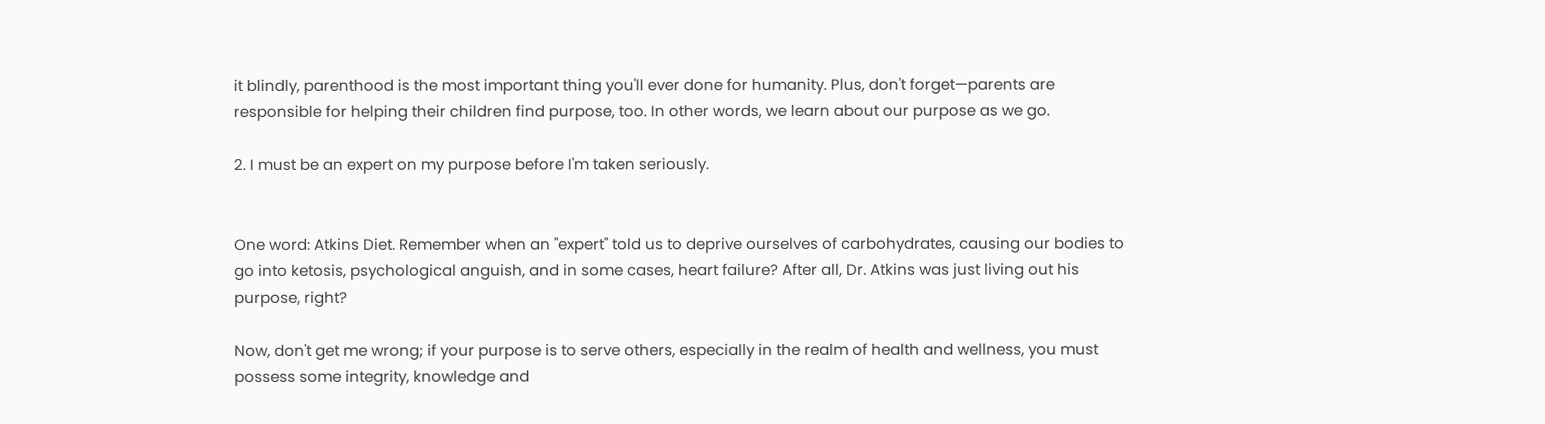it blindly, parenthood is the most important thing you'll ever done for humanity. Plus, don't forget—parents are responsible for helping their children find purpose, too. In other words, we learn about our purpose as we go.

2. I must be an expert on my purpose before I'm taken seriously.


One word: Atkins Diet. Remember when an "expert" told us to deprive ourselves of carbohydrates, causing our bodies to go into ketosis, psychological anguish, and in some cases, heart failure? After all, Dr. Atkins was just living out his purpose, right?

Now, don't get me wrong; if your purpose is to serve others, especially in the realm of health and wellness, you must possess some integrity, knowledge and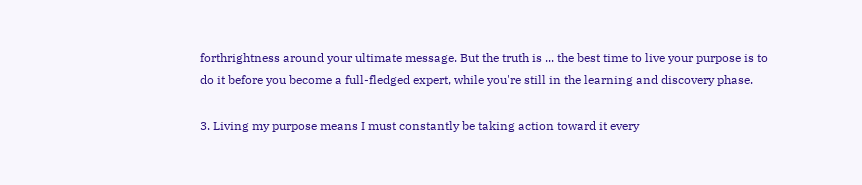forthrightness around your ultimate message. But the truth is ... the best time to live your purpose is to do it before you become a full-fledged expert, while you're still in the learning and discovery phase.

3. Living my purpose means I must constantly be taking action toward it every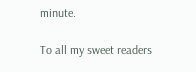minute.

To all my sweet readers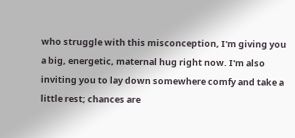who struggle with this misconception, I'm giving you a big, energetic, maternal hug right now. I'm also inviting you to lay down somewhere comfy and take a little rest; chances are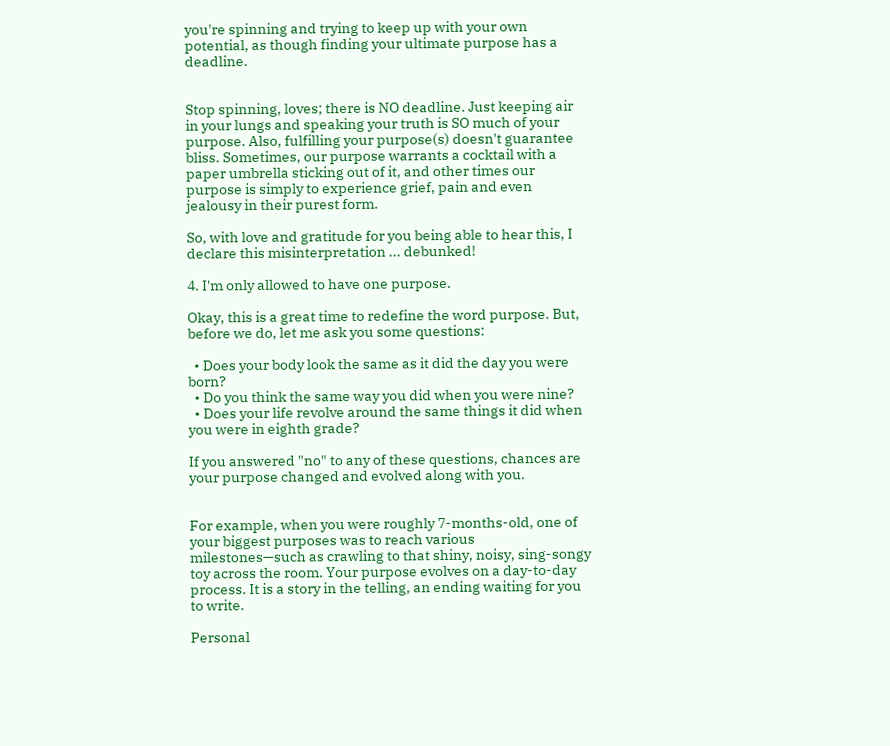you're spinning and trying to keep up with your own potential, as though finding your ultimate purpose has a deadline.


Stop spinning, loves; there is NO deadline. Just keeping air in your lungs and speaking your truth is SO much of your purpose. Also, fulfilling your purpose(s) doesn't guarantee bliss. Sometimes, our purpose warrants a cocktail with a paper umbrella sticking out of it, and other times our purpose is simply to experience grief, pain and even jealousy in their purest form.

So, with love and gratitude for you being able to hear this, I declare this misinterpretation ... debunked!

4. I'm only allowed to have one purpose.

Okay, this is a great time to redefine the word purpose. But, before we do, let me ask you some questions:

  • Does your body look the same as it did the day you were born?
  • Do you think the same way you did when you were nine?
  • Does your life revolve around the same things it did when you were in eighth grade?

If you answered "no" to any of these questions, chances are your purpose changed and evolved along with you.


For example, when you were roughly 7-months-old, one of your biggest purposes was to reach various milestones—such as crawling to that shiny, noisy, sing-songy toy across the room. Your purpose evolves on a day-to-day process. It is a story in the telling, an ending waiting for you to write.

Personal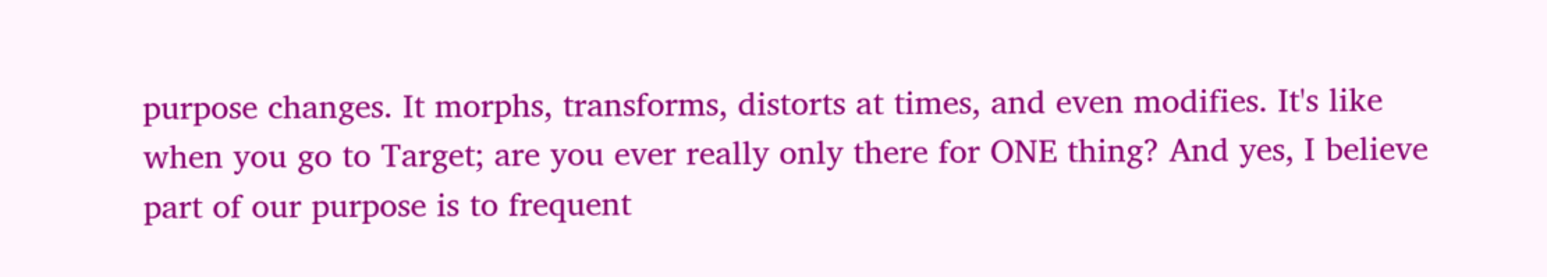purpose changes. It morphs, transforms, distorts at times, and even modifies. It's like when you go to Target; are you ever really only there for ONE thing? And yes, I believe part of our purpose is to frequent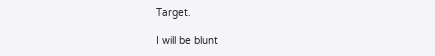Target.

I will be blunt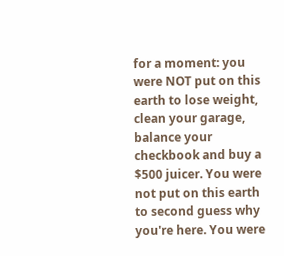for a moment: you were NOT put on this earth to lose weight, clean your garage, balance your checkbook and buy a $500 juicer. You were not put on this earth to second guess why you're here. You were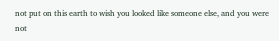not put on this earth to wish you looked like someone else, and you were not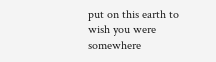put on this earth to wish you were somewhere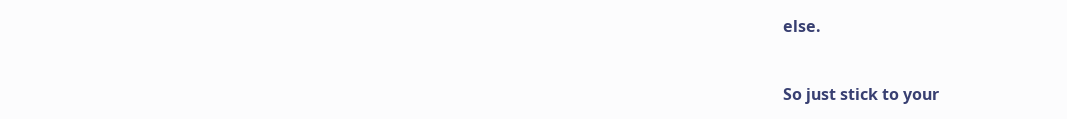else.


So just stick to your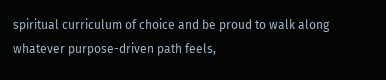spiritual curriculum of choice and be proud to walk along whatever purpose-driven path feels,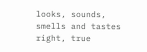looks, sounds, smells and tastes right, true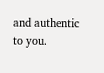and authentic to you.